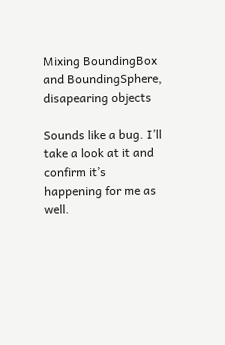Mixing BoundingBox and BoundingSphere, disapearing objects

Sounds like a bug. I’ll take a look at it and confirm it’s happening for me as well.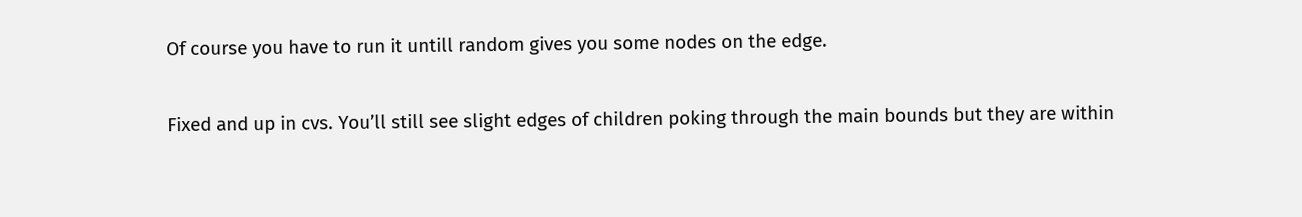Of course you have to run it untill random gives you some nodes on the edge.

Fixed and up in cvs. You’ll still see slight edges of children poking through the main bounds but they are within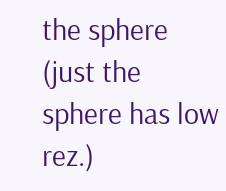the sphere (just the sphere has low rez.)